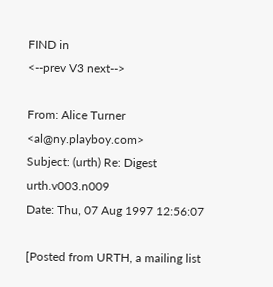FIND in
<--prev V3 next-->

From: Alice Turner <al@ny.playboy.com>
Subject: (urth) Re: Digest urth.v003.n009
Date: Thu, 07 Aug 1997 12:56:07

[Posted from URTH, a mailing list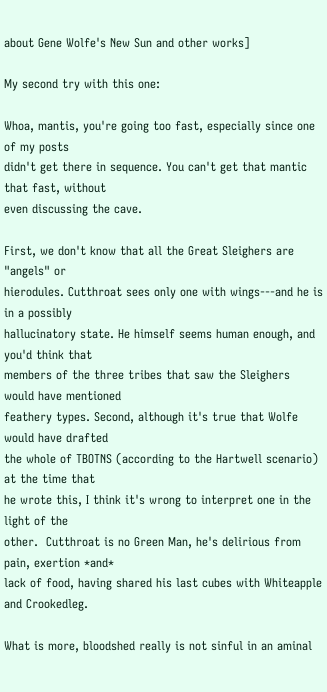about Gene Wolfe's New Sun and other works]

My second try with this one:

Whoa, mantis, you're going too fast, especially since one of my posts
didn't get there in sequence. You can't get that mantic that fast, without
even discussing the cave.

First, we don't know that all the Great Sleighers are "angels" or
hierodules. Cutthroat sees only one with wings---and he is in a possibly
hallucinatory state. He himself seems human enough, and you'd think that
members of the three tribes that saw the Sleighers would have mentioned
feathery types. Second, although it's true that Wolfe would have drafted
the whole of TBOTNS (according to the Hartwell scenario) at the time that
he wrote this, I think it's wrong to interpret one in the light of the
other.  Cutthroat is no Green Man, he's delirious from pain, exertion *and*
lack of food, having shared his last cubes with Whiteapple and Crookedleg.

What is more, bloodshed really is not sinful in an aminal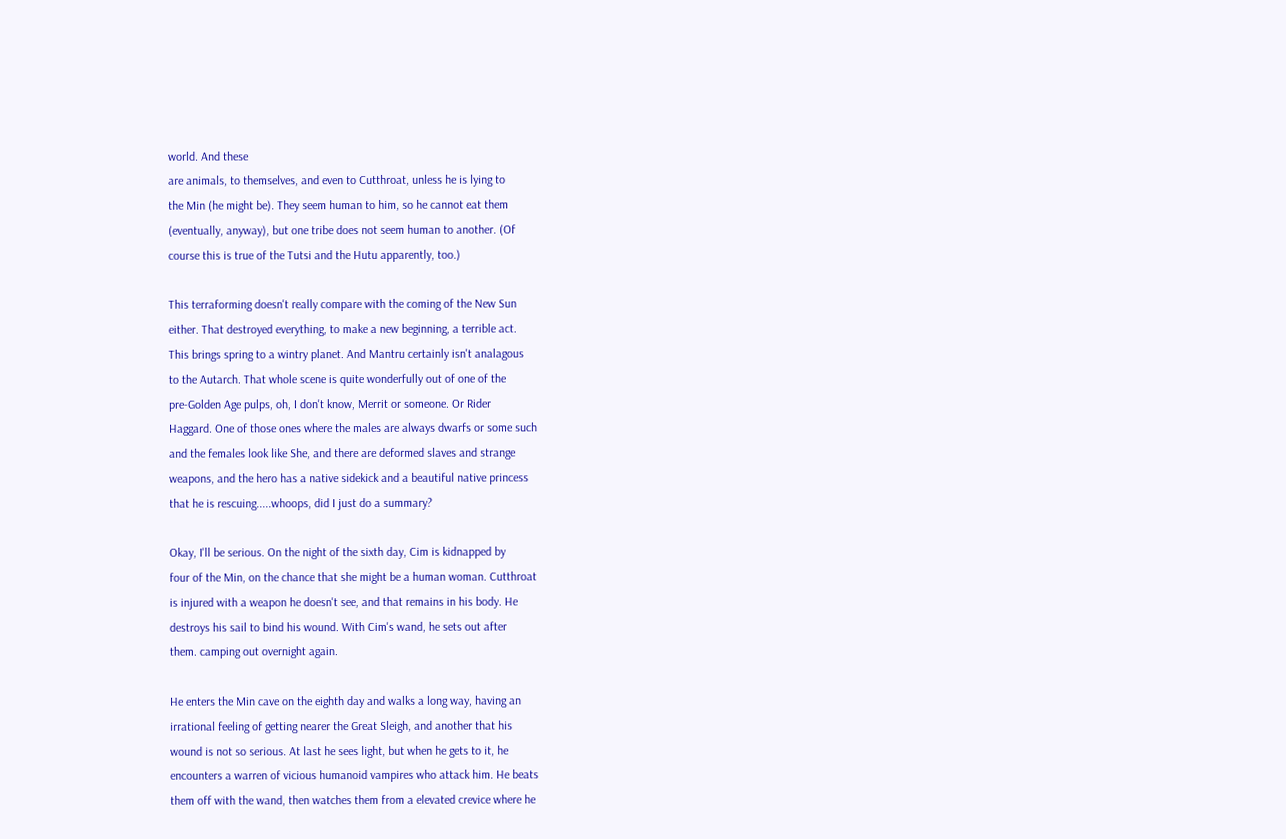world. And these
are animals, to themselves, and even to Cutthroat, unless he is lying to
the Min (he might be). They seem human to him, so he cannot eat them
(eventually, anyway), but one tribe does not seem human to another. (Of
course this is true of the Tutsi and the Hutu apparently, too.)

This terraforming doesn't really compare with the coming of the New Sun
either. That destroyed everything, to make a new beginning, a terrible act.
This brings spring to a wintry planet. And Mantru certainly isn't analagous
to the Autarch. That whole scene is quite wonderfully out of one of the
pre-Golden Age pulps, oh, I don't know, Merrit or someone. Or Rider
Haggard. One of those ones where the males are always dwarfs or some such
and the females look like She, and there are deformed slaves and strange
weapons, and the hero has a native sidekick and a beautiful native princess
that he is rescuing.....whoops, did I just do a summary?

Okay, I'll be serious. On the night of the sixth day, Cim is kidnapped by
four of the Min, on the chance that she might be a human woman. Cutthroat
is injured with a weapon he doesn't see, and that remains in his body. He
destroys his sail to bind his wound. With Cim's wand, he sets out after
them. camping out overnight again.

He enters the Min cave on the eighth day and walks a long way, having an
irrational feeling of getting nearer the Great Sleigh, and another that his
wound is not so serious. At last he sees light, but when he gets to it, he
encounters a warren of vicious humanoid vampires who attack him. He beats
them off with the wand, then watches them from a elevated crevice where he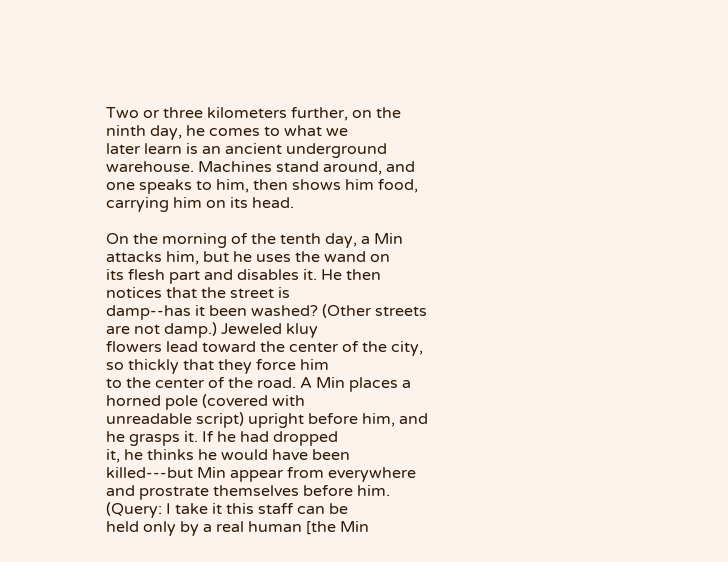Two or three kilometers further, on the ninth day, he comes to what we
later learn is an ancient underground warehouse. Machines stand around, and
one speaks to him, then shows him food,  carrying him on its head.

On the morning of the tenth day, a Min attacks him, but he uses the wand on
its flesh part and disables it. He then notices that the street is
damp--has it been washed? (Other streets are not damp.) Jeweled kluy
flowers lead toward the center of the city, so thickly that they force him
to the center of the road. A Min places a horned pole (covered with
unreadable script) upright before him, and he grasps it. If he had dropped
it, he thinks he would have been killed---but Min appear from everywhere
and prostrate themselves before him. (Query: I take it this staff can be
held only by a real human [the Min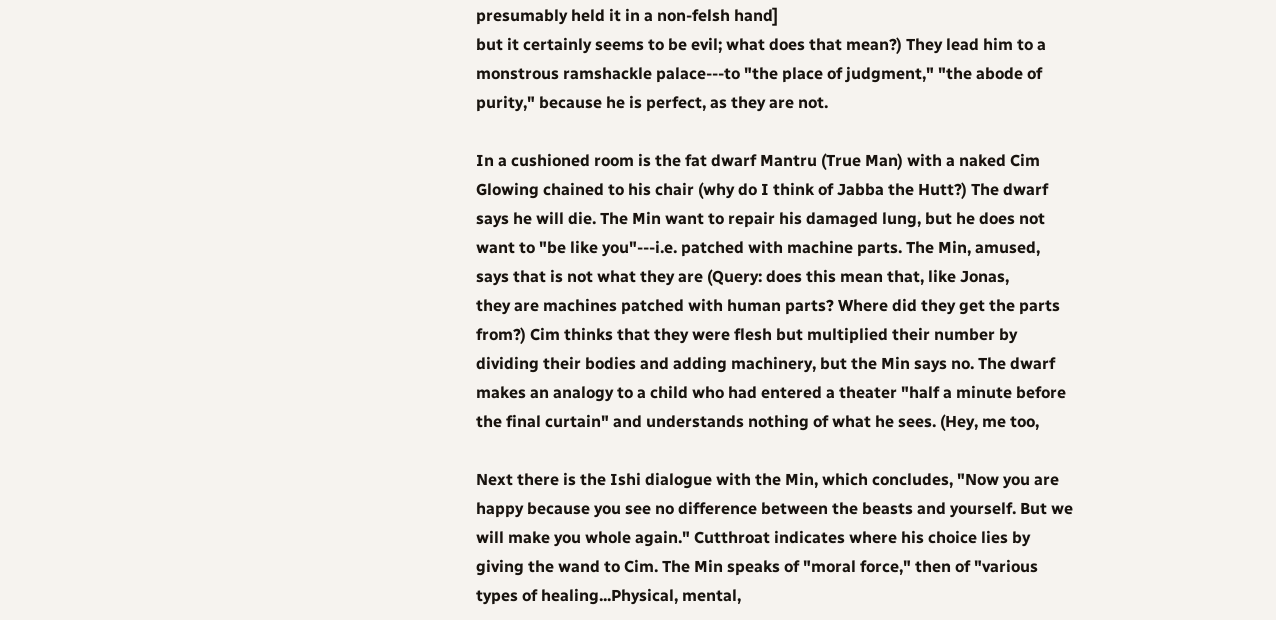presumably held it in a non-felsh hand]
but it certainly seems to be evil; what does that mean?) They lead him to a
monstrous ramshackle palace---to "the place of judgment," "the abode of
purity," because he is perfect, as they are not.

In a cushioned room is the fat dwarf Mantru (True Man) with a naked Cim
Glowing chained to his chair (why do I think of Jabba the Hutt?) The dwarf
says he will die. The Min want to repair his damaged lung, but he does not
want to "be like you"---i.e. patched with machine parts. The Min, amused,
says that is not what they are (Query: does this mean that, like Jonas,
they are machines patched with human parts? Where did they get the parts
from?) Cim thinks that they were flesh but multiplied their number by
dividing their bodies and adding machinery, but the Min says no. The dwarf
makes an analogy to a child who had entered a theater "half a minute before
the final curtain" and understands nothing of what he sees. (Hey, me too,

Next there is the Ishi dialogue with the Min, which concludes, "Now you are
happy because you see no difference between the beasts and yourself. But we
will make you whole again." Cutthroat indicates where his choice lies by
giving the wand to Cim. The Min speaks of "moral force," then of "various
types of healing...Physical, mental,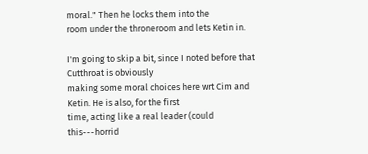moral." Then he locks them into the
room under the throneroom and lets Ketin in.

I'm going to skip a bit, since I noted before that Cutthroat is obviously
making some moral choices here wrt Cim and Ketin. He is also, for the first
time, acting like a real leader (could this---horrid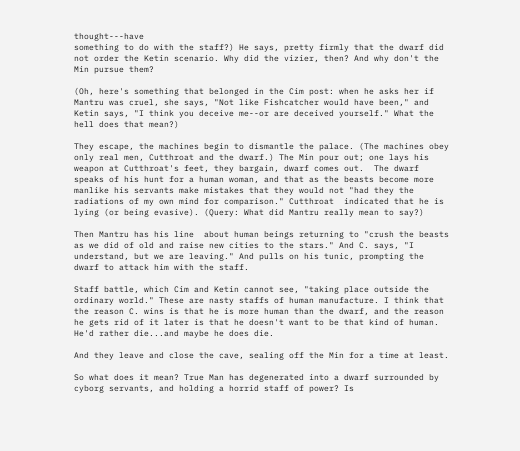thought---have
something to do with the staff?) He says, pretty firmly that the dwarf did
not order the Ketin scenario. Why did the vizier, then? And why don't the
Min pursue them?

(Oh, here's something that belonged in the Cim post: when he asks her if
Mantru was cruel, she says, "Not like Fishcatcher would have been," and
Ketin says, "I think you deceive me--or are deceived yourself." What the
hell does that mean?)

They escape, the machines begin to dismantle the palace. (The machines obey
only real men, Cutthroat and the dwarf.) The Min pour out; one lays his
weapon at Cutthroat's feet, they bargain, dwarf comes out.  The dwarf
speaks of his hunt for a human woman, and that as the beasts become more
manlike his servants make mistakes that they would not "had they the
radiations of my own mind for comparison." Cutthroat  indicated that he is
lying (or being evasive). (Query: What did Mantru really mean to say?)

Then Mantru has his line  about human beings returning to "crush the beasts
as we did of old and raise new cities to the stars." And C. says, "I
understand, but we are leaving." And pulls on his tunic, prompting the
dwarf to attack him with the staff.

Staff battle, which Cim and Ketin cannot see, "taking place outside the
ordinary world." These are nasty staffs of human manufacture. I think that
the reason C. wins is that he is more human than the dwarf, and the reason
he gets rid of it later is that he doesn't want to be that kind of human.
He'd rather die...and maybe he does die.

And they leave and close the cave, sealing off the Min for a time at least.

So what does it mean? True Man has degenerated into a dwarf surrounded by
cyborg servants, and holding a horrid staff of power? Is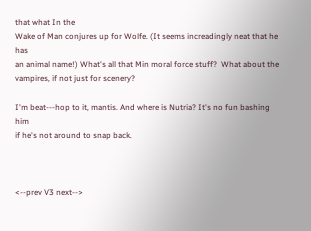that what In the
Wake of Man conjures up for Wolfe. (It seems increadingly neat that he has
an animal name!) What's all that Min moral force stuff?  What about the
vampires, if not just for scenery?

I'm beat---hop to it, mantis. And where is Nutria? It's no fun bashing him
if he's not around to snap back.



<--prev V3 next-->